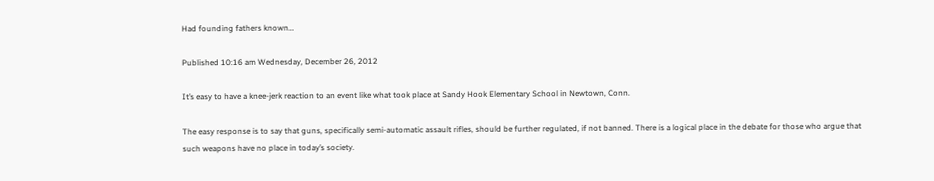Had founding fathers known…

Published 10:16 am Wednesday, December 26, 2012

It’s easy to have a knee-jerk reaction to an event like what took place at Sandy Hook Elementary School in Newtown, Conn.

The easy response is to say that guns, specifically semi-automatic assault rifles, should be further regulated, if not banned. There is a logical place in the debate for those who argue that such weapons have no place in today’s society.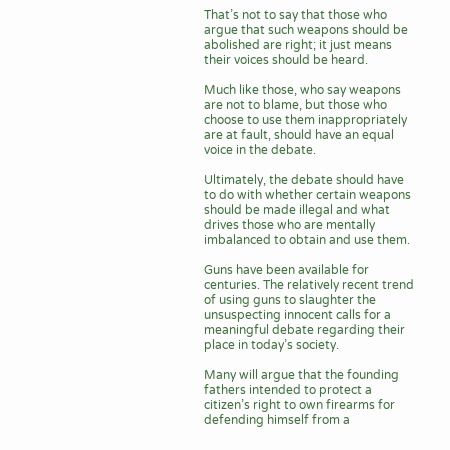That’s not to say that those who argue that such weapons should be abolished are right; it just means their voices should be heard.

Much like those, who say weapons are not to blame, but those who choose to use them inappropriately are at fault, should have an equal voice in the debate.

Ultimately, the debate should have to do with whether certain weapons should be made illegal and what drives those who are mentally imbalanced to obtain and use them.

Guns have been available for centuries. The relatively recent trend of using guns to slaughter the unsuspecting innocent calls for a meaningful debate regarding their place in today’s society.

Many will argue that the founding fathers intended to protect a citizen’s right to own firearms for defending himself from a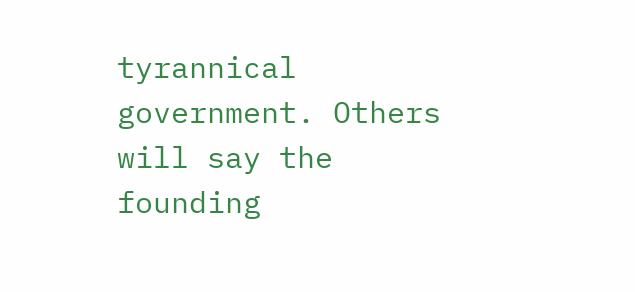tyrannical government. Others will say the founding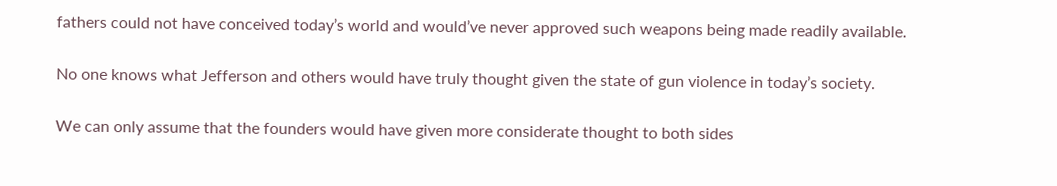fathers could not have conceived today’s world and would’ve never approved such weapons being made readily available.

No one knows what Jefferson and others would have truly thought given the state of gun violence in today’s society.

We can only assume that the founders would have given more considerate thought to both sides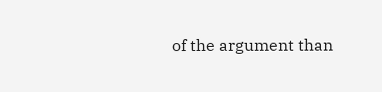of the argument than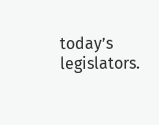today’s legislators.